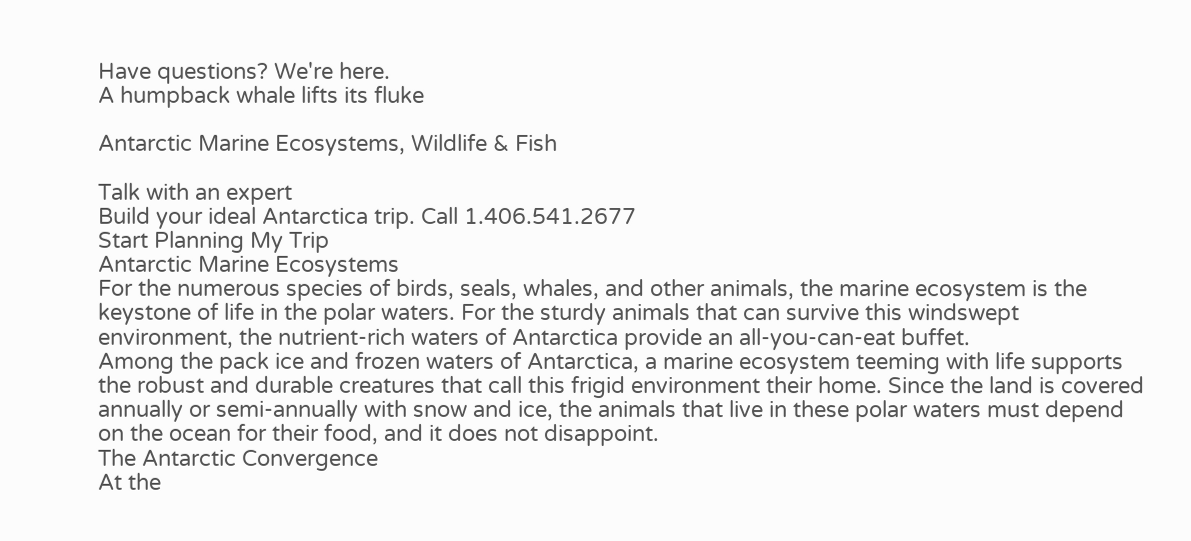Have questions? We're here.
A humpback whale lifts its fluke

Antarctic Marine Ecosystems, Wildlife & Fish

Talk with an expert
Build your ideal Antarctica trip. Call 1.406.541.2677
Start Planning My Trip
Antarctic Marine Ecosystems
For the numerous species of birds, seals, whales, and other animals, the marine ecosystem is the keystone of life in the polar waters. For the sturdy animals that can survive this windswept environment, the nutrient-rich waters of Antarctica provide an all-you-can-eat buffet.
Among the pack ice and frozen waters of Antarctica, a marine ecosystem teeming with life supports the robust and durable creatures that call this frigid environment their home. Since the land is covered annually or semi-annually with snow and ice, the animals that live in these polar waters must depend on the ocean for their food, and it does not disappoint.
The Antarctic Convergence
At the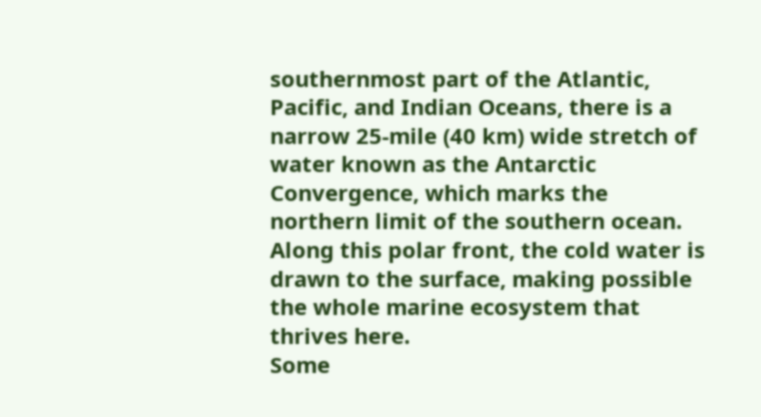southernmost part of the Atlantic, Pacific, and Indian Oceans, there is a narrow 25-mile (40 km) wide stretch of water known as the Antarctic Convergence, which marks the northern limit of the southern ocean. Along this polar front, the cold water is drawn to the surface, making possible the whole marine ecosystem that thrives here.
Some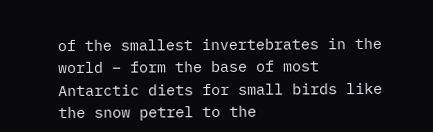of the smallest invertebrates in the world – form the base of most Antarctic diets for small birds like the snow petrel to the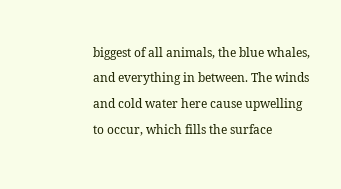biggest of all animals, the blue whales, and everything in between. The winds and cold water here cause upwelling to occur, which fills the surface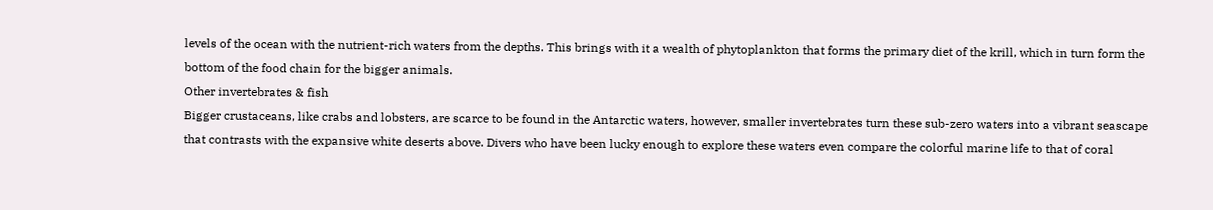levels of the ocean with the nutrient-rich waters from the depths. This brings with it a wealth of phytoplankton that forms the primary diet of the krill, which in turn form the bottom of the food chain for the bigger animals.
Other invertebrates & fish
Bigger crustaceans, like crabs and lobsters, are scarce to be found in the Antarctic waters, however, smaller invertebrates turn these sub-zero waters into a vibrant seascape that contrasts with the expansive white deserts above. Divers who have been lucky enough to explore these waters even compare the colorful marine life to that of coral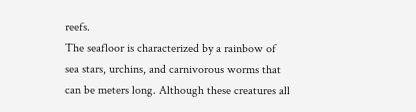reefs.
The seafloor is characterized by a rainbow of sea stars, urchins, and carnivorous worms that can be meters long. Although these creatures all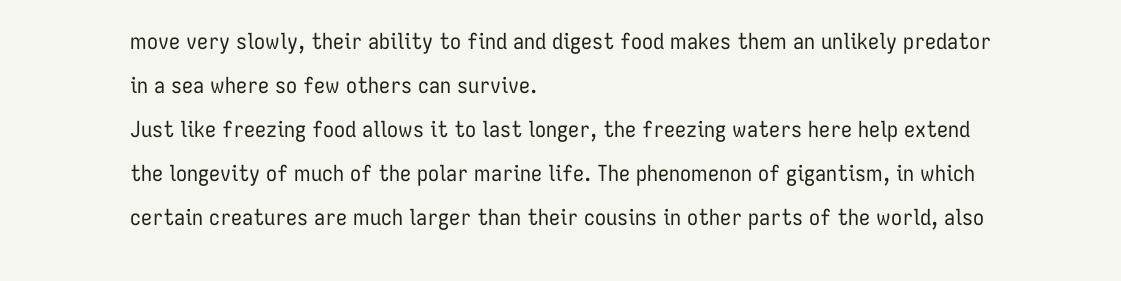move very slowly, their ability to find and digest food makes them an unlikely predator in a sea where so few others can survive.
Just like freezing food allows it to last longer, the freezing waters here help extend the longevity of much of the polar marine life. The phenomenon of gigantism, in which certain creatures are much larger than their cousins in other parts of the world, also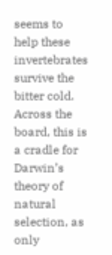seems to help these invertebrates survive the bitter cold.
Across the board, this is a cradle for Darwin’s theory of natural selection, as only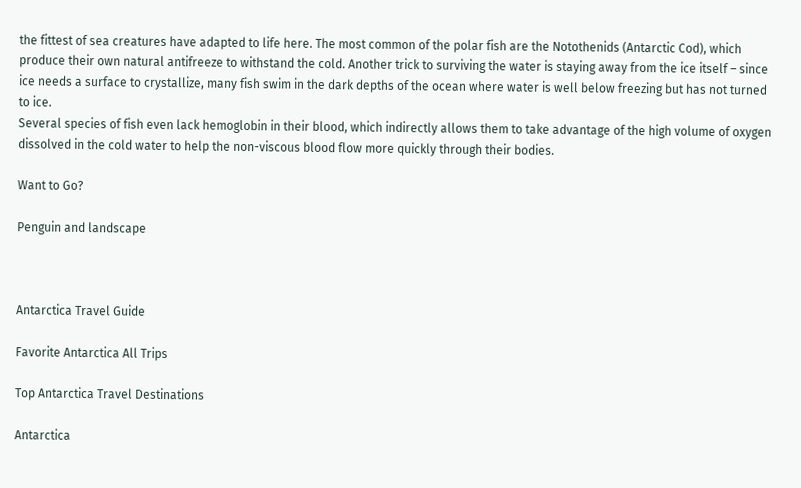the fittest of sea creatures have adapted to life here. The most common of the polar fish are the Notothenids (Antarctic Cod), which produce their own natural antifreeze to withstand the cold. Another trick to surviving the water is staying away from the ice itself – since ice needs a surface to crystallize, many fish swim in the dark depths of the ocean where water is well below freezing but has not turned to ice.
Several species of fish even lack hemoglobin in their blood, which indirectly allows them to take advantage of the high volume of oxygen dissolved in the cold water to help the non-viscous blood flow more quickly through their bodies.

Want to Go?

Penguin and landscape



Antarctica Travel Guide

Favorite Antarctica All Trips

Top Antarctica Travel Destinations

Antarctica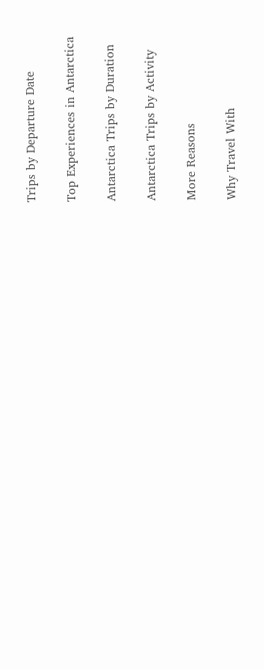Trips by Departure Date

Top Experiences in Antarctica

Antarctica Trips by Duration

Antarctica Trips by Activity

More Reasons

Why Travel With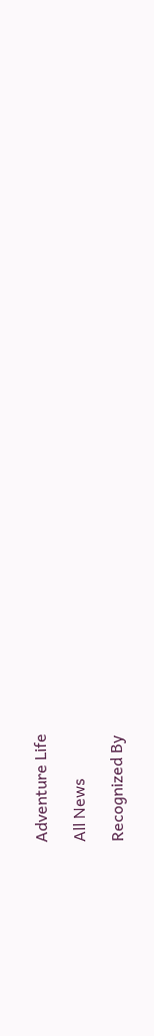Adventure Life

All News

Recognized By